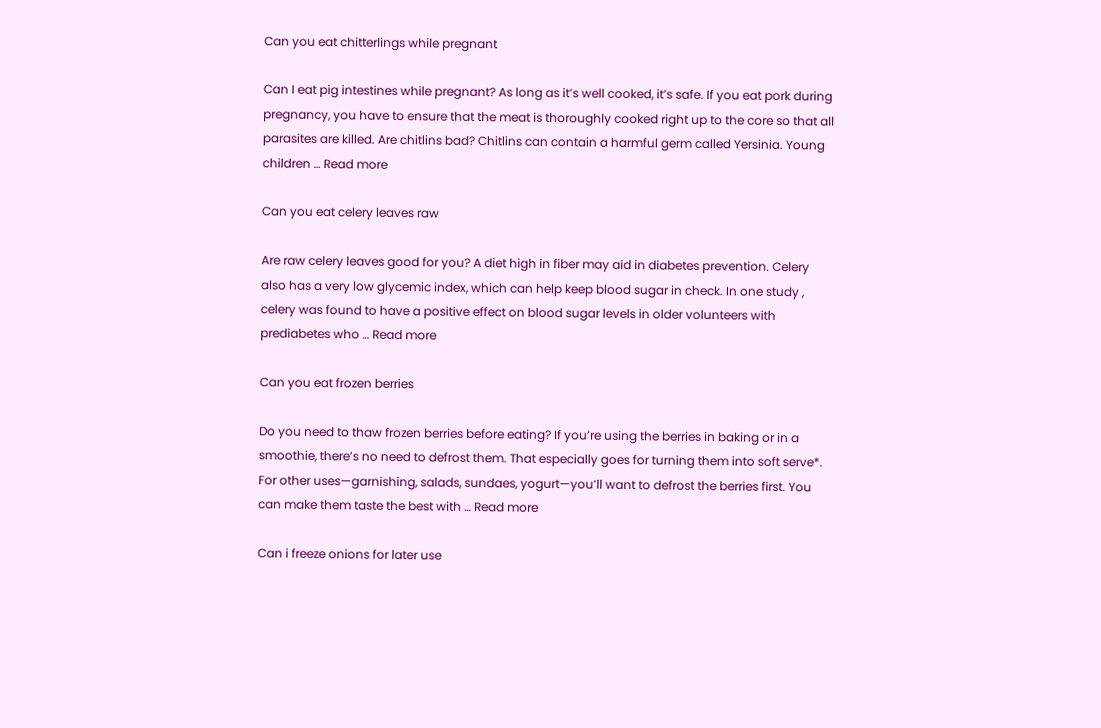Can you eat chitterlings while pregnant

Can I eat pig intestines while pregnant? As long as it’s well cooked, it’s safe. If you eat pork during pregnancy, you have to ensure that the meat is thoroughly cooked right up to the core so that all parasites are killed. Are chitlins bad? Chitlins can contain a harmful germ called Yersinia. Young children … Read more

Can you eat celery leaves raw

Are raw celery leaves good for you? A diet high in fiber may aid in diabetes prevention. Celery also has a very low glycemic index, which can help keep blood sugar in check. In one study , celery was found to have a positive effect on blood sugar levels in older volunteers with prediabetes who … Read more

Can you eat frozen berries

Do you need to thaw frozen berries before eating? If you’re using the berries in baking or in a smoothie, there’s no need to defrost them. That especially goes for turning them into soft serve*. For other uses—garnishing, salads, sundaes, yogurt—you’ll want to defrost the berries first. You can make them taste the best with … Read more

Can i freeze onions for later use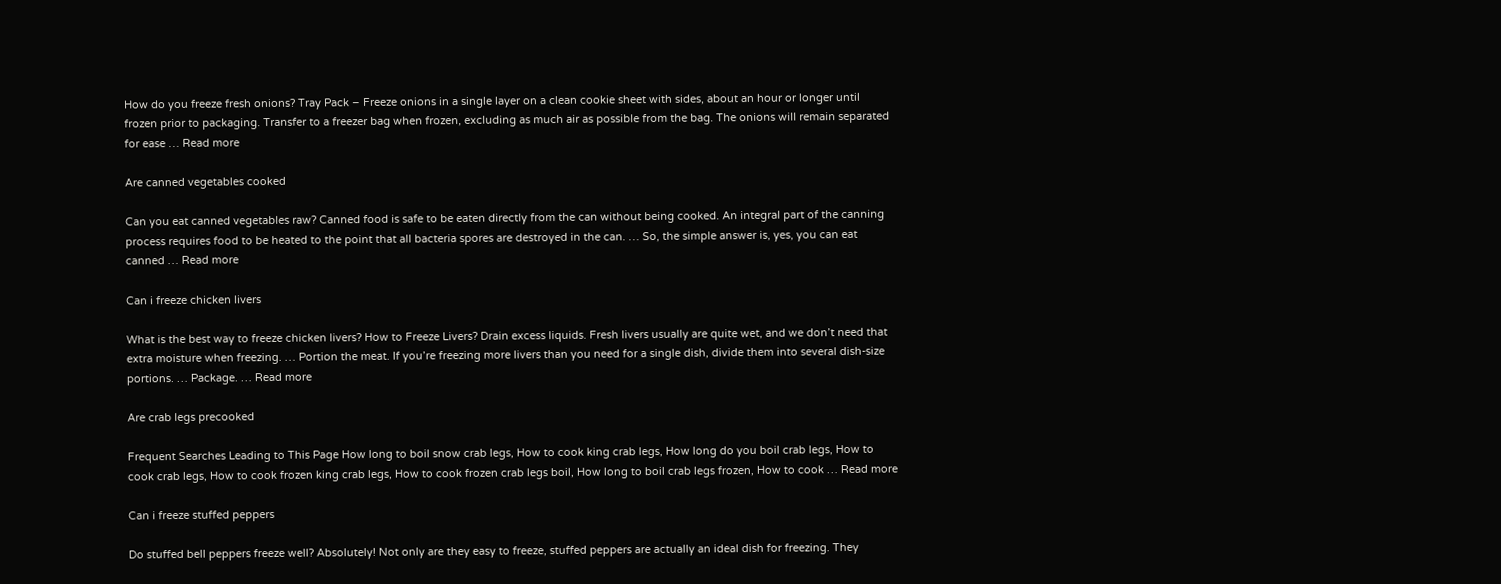How do you freeze fresh onions? Tray Pack – Freeze onions in a single layer on a clean cookie sheet with sides, about an hour or longer until frozen prior to packaging. Transfer to a freezer bag when frozen, excluding as much air as possible from the bag. The onions will remain separated for ease … Read more

Are canned vegetables cooked

Can you eat canned vegetables raw? Canned food is safe to be eaten directly from the can without being cooked. An integral part of the canning process requires food to be heated to the point that all bacteria spores are destroyed in the can. … So, the simple answer is, yes, you can eat canned … Read more

Can i freeze chicken livers

What is the best way to freeze chicken livers? How to Freeze Livers? Drain excess liquids. Fresh livers usually are quite wet, and we don’t need that extra moisture when freezing. … Portion the meat. If you’re freezing more livers than you need for a single dish, divide them into several dish-size portions. … Package. … Read more

Are crab legs precooked

Frequent Searches Leading to This Page How long to boil snow crab legs, How to cook king crab legs, How long do you boil crab legs, How to cook crab legs, How to cook frozen king crab legs, How to cook frozen crab legs boil, How long to boil crab legs frozen, How to cook … Read more

Can i freeze stuffed peppers

Do stuffed bell peppers freeze well? Absolutely! Not only are they easy to freeze, stuffed peppers are actually an ideal dish for freezing. They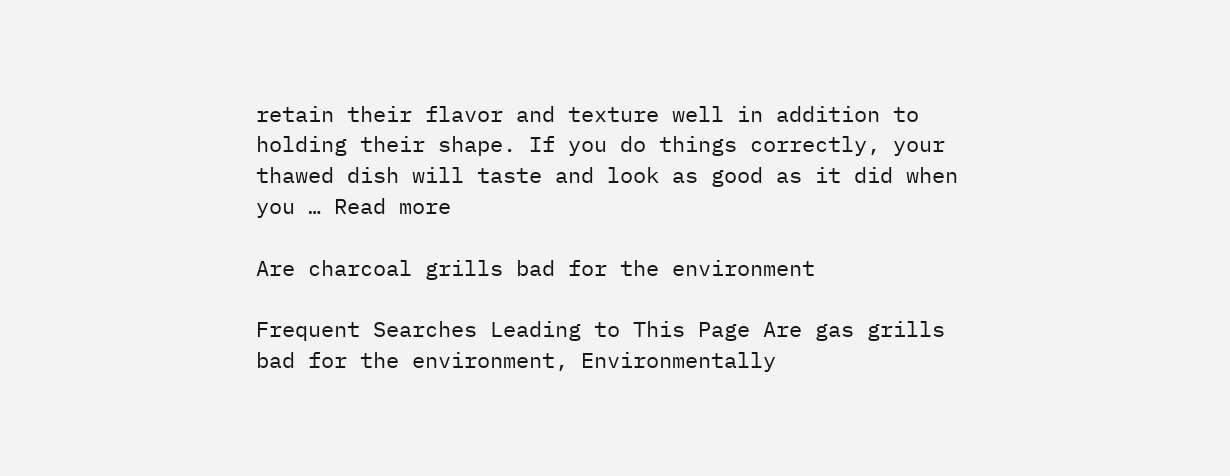retain their flavor and texture well in addition to holding their shape. If you do things correctly, your thawed dish will taste and look as good as it did when you … Read more

Are charcoal grills bad for the environment

Frequent Searches Leading to This Page Are gas grills bad for the environment, Environmentally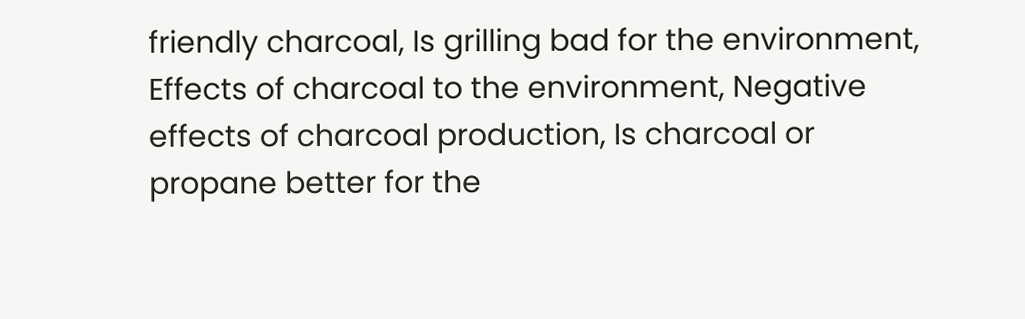friendly charcoal, Is grilling bad for the environment, Effects of charcoal to the environment, Negative effects of charcoal production, Is charcoal or propane better for the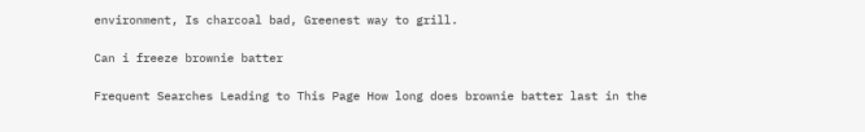environment, Is charcoal bad, Greenest way to grill.

Can i freeze brownie batter

Frequent Searches Leading to This Page How long does brownie batter last in the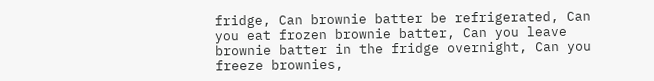fridge, Can brownie batter be refrigerated, Can you eat frozen brownie batter, Can you leave brownie batter in the fridge overnight, Can you freeze brownies,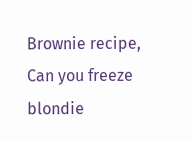Brownie recipe, Can you freeze blondie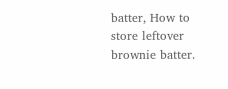batter, How to store leftover brownie batter.